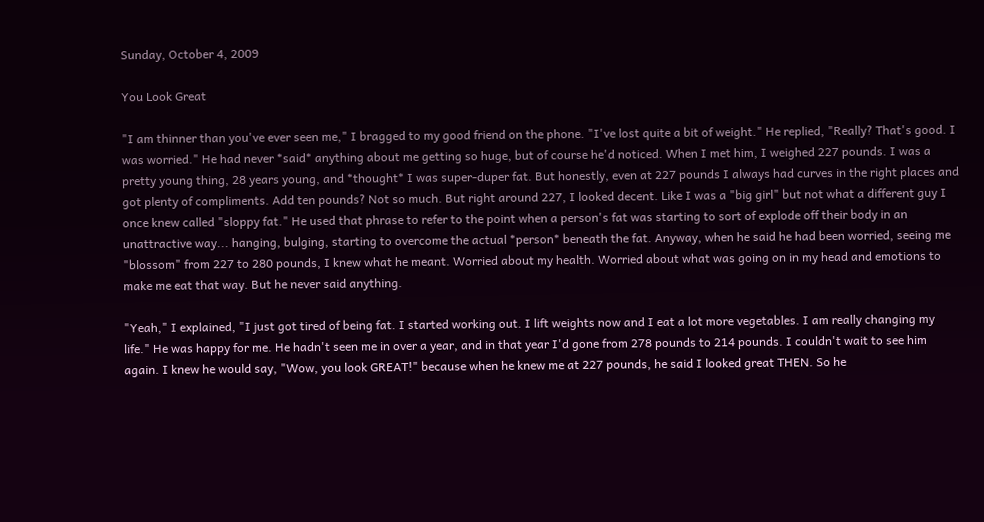Sunday, October 4, 2009

You Look Great

"I am thinner than you've ever seen me," I bragged to my good friend on the phone. "I've lost quite a bit of weight." He replied, "Really? That's good. I was worried." He had never *said* anything about me getting so huge, but of course he'd noticed. When I met him, I weighed 227 pounds. I was a pretty young thing, 28 years young, and *thought* I was super-duper fat. But honestly, even at 227 pounds I always had curves in the right places and got plenty of compliments. Add ten pounds? Not so much. But right around 227, I looked decent. Like I was a "big girl" but not what a different guy I once knew called "sloppy fat." He used that phrase to refer to the point when a person's fat was starting to sort of explode off their body in an unattractive way... hanging, bulging, starting to overcome the actual *person* beneath the fat. Anyway, when he said he had been worried, seeing me "blossom" from 227 to 280 pounds, I knew what he meant. Worried about my health. Worried about what was going on in my head and emotions to make me eat that way. But he never said anything.

"Yeah," I explained, "I just got tired of being fat. I started working out. I lift weights now and I eat a lot more vegetables. I am really changing my life." He was happy for me. He hadn't seen me in over a year, and in that year I'd gone from 278 pounds to 214 pounds. I couldn't wait to see him again. I knew he would say, "Wow, you look GREAT!" because when he knew me at 227 pounds, he said I looked great THEN. So he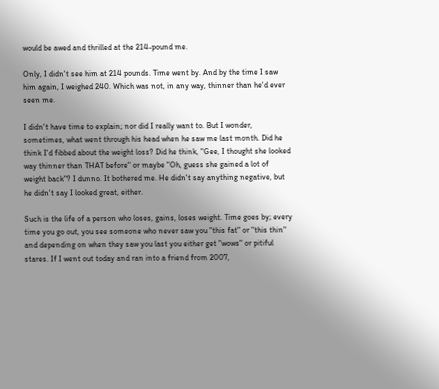would be awed and thrilled at the 214-pound me.

Only, I didn't see him at 214 pounds. Time went by. And by the time I saw him again, I weighed 240. Which was not, in any way, thinner than he'd ever seen me.

I didn't have time to explain; nor did I really want to. But I wonder, sometimes, what went through his head when he saw me last month. Did he think I'd fibbed about the weight loss? Did he think, "Gee, I thought she looked way thinner than THAT before" or maybe "Oh, guess she gained a lot of weight back"? I dunno. It bothered me. He didn't say anything negative, but he didn't say I looked great, either.

Such is the life of a person who loses, gains, loses weight. Time goes by; every time you go out, you see someone who never saw you "this fat" or "this thin" and depending on when they saw you last you either get "wows" or pitiful stares. If I went out today and ran into a friend from 2007,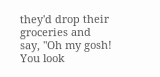they'd drop their groceries and say, "Oh my gosh! You look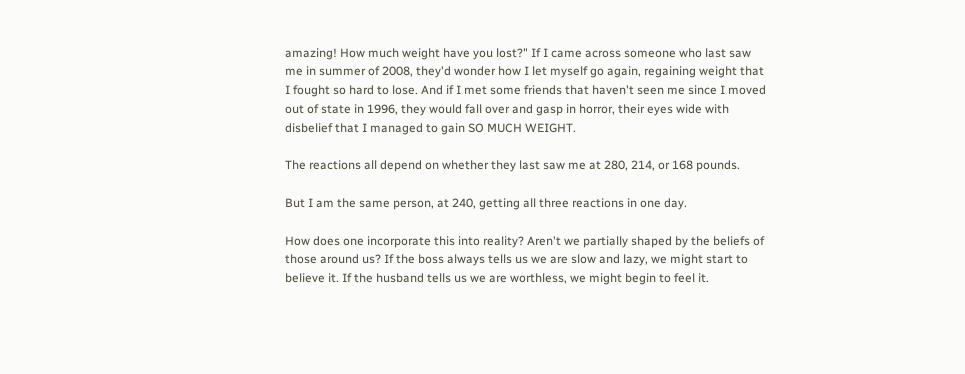amazing! How much weight have you lost?" If I came across someone who last saw me in summer of 2008, they'd wonder how I let myself go again, regaining weight that I fought so hard to lose. And if I met some friends that haven't seen me since I moved out of state in 1996, they would fall over and gasp in horror, their eyes wide with disbelief that I managed to gain SO MUCH WEIGHT.

The reactions all depend on whether they last saw me at 280, 214, or 168 pounds.

But I am the same person, at 240, getting all three reactions in one day.

How does one incorporate this into reality? Aren't we partially shaped by the beliefs of those around us? If the boss always tells us we are slow and lazy, we might start to believe it. If the husband tells us we are worthless, we might begin to feel it.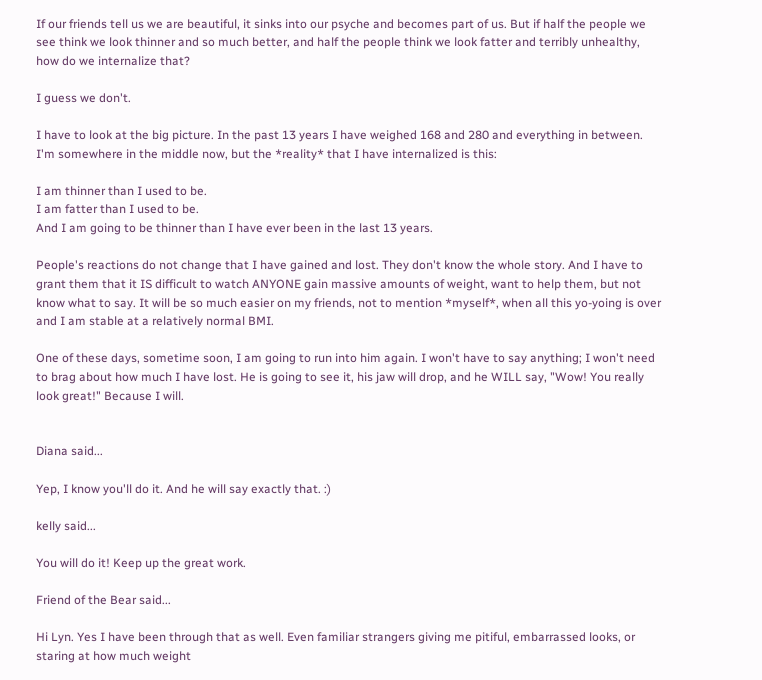If our friends tell us we are beautiful, it sinks into our psyche and becomes part of us. But if half the people we see think we look thinner and so much better, and half the people think we look fatter and terribly unhealthy, how do we internalize that?

I guess we don't.

I have to look at the big picture. In the past 13 years I have weighed 168 and 280 and everything in between. I'm somewhere in the middle now, but the *reality* that I have internalized is this:

I am thinner than I used to be.
I am fatter than I used to be.
And I am going to be thinner than I have ever been in the last 13 years.

People's reactions do not change that I have gained and lost. They don't know the whole story. And I have to grant them that it IS difficult to watch ANYONE gain massive amounts of weight, want to help them, but not know what to say. It will be so much easier on my friends, not to mention *myself*, when all this yo-yoing is over and I am stable at a relatively normal BMI.

One of these days, sometime soon, I am going to run into him again. I won't have to say anything; I won't need to brag about how much I have lost. He is going to see it, his jaw will drop, and he WILL say, "Wow! You really look great!" Because I will.


Diana said...

Yep, I know you'll do it. And he will say exactly that. :)

kelly said...

You will do it! Keep up the great work.

Friend of the Bear said...

Hi Lyn. Yes I have been through that as well. Even familiar strangers giving me pitiful, embarrassed looks, or staring at how much weight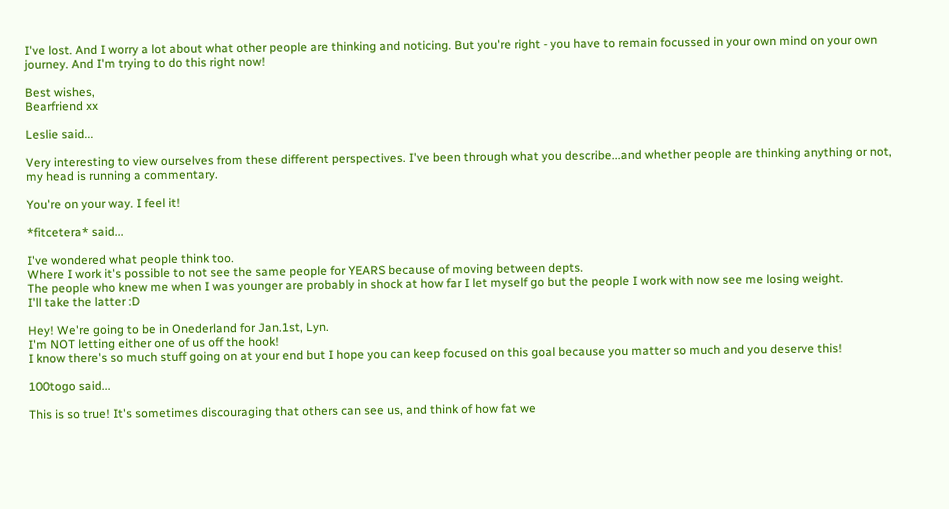I've lost. And I worry a lot about what other people are thinking and noticing. But you're right - you have to remain focussed in your own mind on your own journey. And I'm trying to do this right now!

Best wishes,
Bearfriend xx

Leslie said...

Very interesting to view ourselves from these different perspectives. I've been through what you describe...and whether people are thinking anything or not, my head is running a commentary.

You're on your way. I feel it!

*fitcetera* said...

I've wondered what people think too.
Where I work it's possible to not see the same people for YEARS because of moving between depts.
The people who knew me when I was younger are probably in shock at how far I let myself go but the people I work with now see me losing weight.
I'll take the latter :D

Hey! We're going to be in Onederland for Jan.1st, Lyn.
I'm NOT letting either one of us off the hook!
I know there's so much stuff going on at your end but I hope you can keep focused on this goal because you matter so much and you deserve this!

100togo said...

This is so true! It's sometimes discouraging that others can see us, and think of how fat we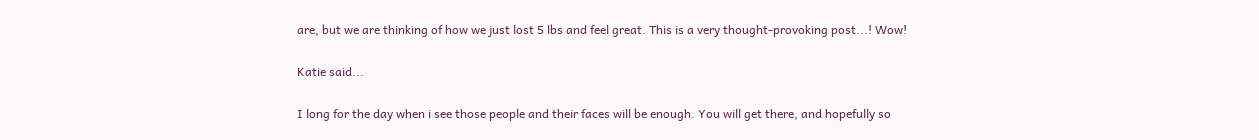are, but we are thinking of how we just lost 5 lbs and feel great. This is a very thought-provoking post...! Wow!

Katie said...

I long for the day when i see those people and their faces will be enough. You will get there, and hopefully so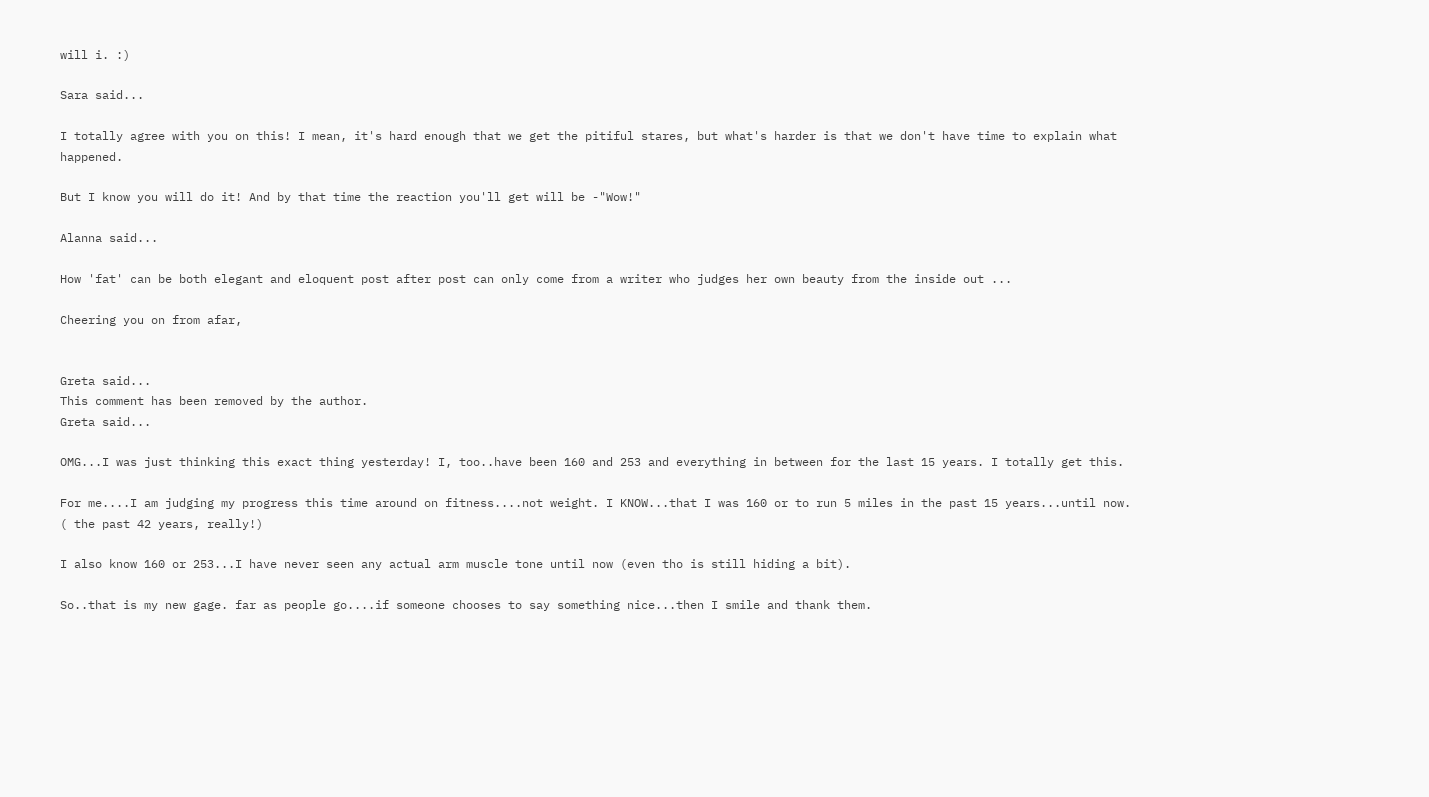will i. :)

Sara said...

I totally agree with you on this! I mean, it's hard enough that we get the pitiful stares, but what's harder is that we don't have time to explain what happened.

But I know you will do it! And by that time the reaction you'll get will be -"Wow!"

Alanna said...

How 'fat' can be both elegant and eloquent post after post can only come from a writer who judges her own beauty from the inside out ...

Cheering you on from afar,


Greta said...
This comment has been removed by the author.
Greta said...

OMG...I was just thinking this exact thing yesterday! I, too..have been 160 and 253 and everything in between for the last 15 years. I totally get this.

For me....I am judging my progress this time around on fitness....not weight. I KNOW...that I was 160 or to run 5 miles in the past 15 years...until now. ( the past 42 years, really!)

I also know 160 or 253...I have never seen any actual arm muscle tone until now (even tho is still hiding a bit).

So..that is my new gage. far as people go....if someone chooses to say something nice...then I smile and thank them.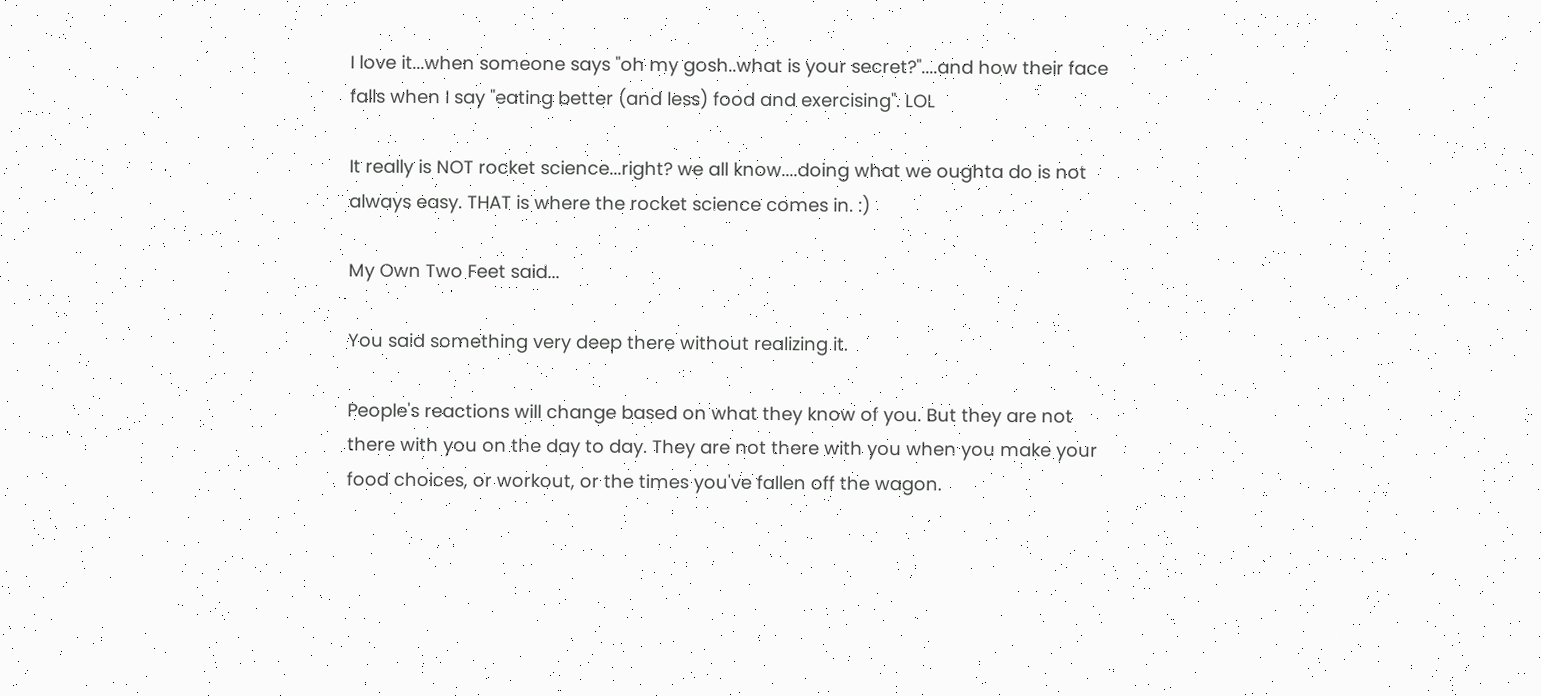I love it...when someone says "oh my gosh..what is your secret?"....and how their face falls when I say "eating better (and less) food and exercising". LOL

It really is NOT rocket science...right? we all know....doing what we oughta do is not always easy. THAT is where the rocket science comes in. :)

My Own Two Feet said...

You said something very deep there without realizing it.

People's reactions will change based on what they know of you. But they are not there with you on the day to day. They are not there with you when you make your food choices, or workout, or the times you've fallen off the wagon.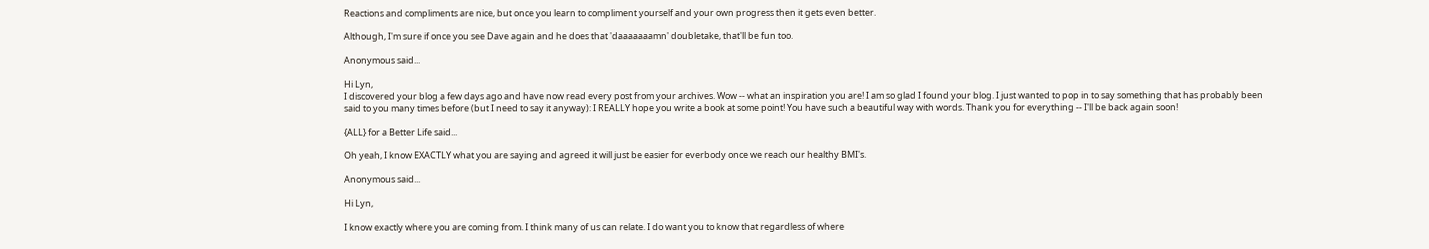Reactions and compliments are nice, but once you learn to compliment yourself and your own progress then it gets even better.

Although, I'm sure if once you see Dave again and he does that 'daaaaaaamn' doubletake, that'll be fun too.

Anonymous said...

Hi Lyn,
I discovered your blog a few days ago and have now read every post from your archives. Wow -- what an inspiration you are! I am so glad I found your blog. I just wanted to pop in to say something that has probably been said to you many times before (but I need to say it anyway): I REALLY hope you write a book at some point! You have such a beautiful way with words. Thank you for everything -- I'll be back again soon!

{ALL} for a Better Life said...

Oh yeah, I know EXACTLY what you are saying and agreed it will just be easier for everbody once we reach our healthy BMI's.

Anonymous said...

Hi Lyn,

I know exactly where you are coming from. I think many of us can relate. I do want you to know that regardless of where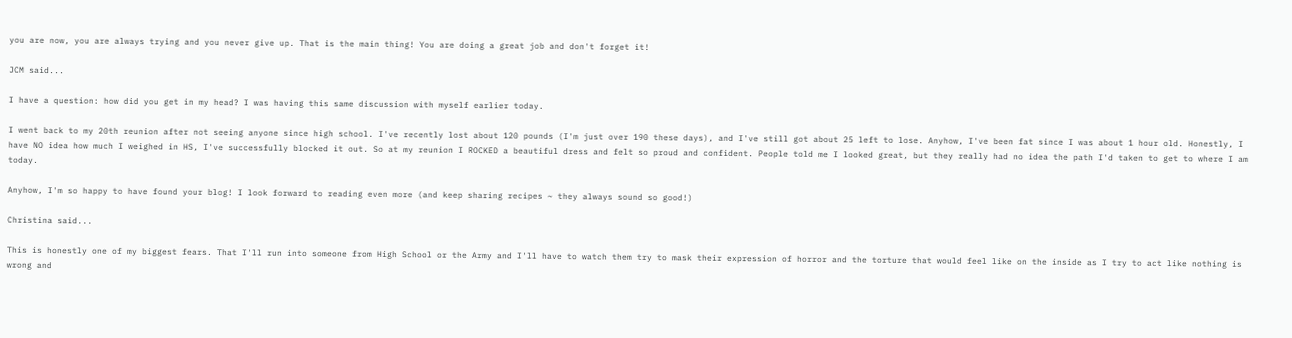you are now, you are always trying and you never give up. That is the main thing! You are doing a great job and don't forget it!

JCM said...

I have a question: how did you get in my head? I was having this same discussion with myself earlier today.

I went back to my 20th reunion after not seeing anyone since high school. I've recently lost about 120 pounds (I'm just over 190 these days), and I've still got about 25 left to lose. Anyhow, I've been fat since I was about 1 hour old. Honestly, I have NO idea how much I weighed in HS, I've successfully blocked it out. So at my reunion I ROCKED a beautiful dress and felt so proud and confident. People told me I looked great, but they really had no idea the path I'd taken to get to where I am today.

Anyhow, I'm so happy to have found your blog! I look forward to reading even more (and keep sharing recipes ~ they always sound so good!)

Christina said...

This is honestly one of my biggest fears. That I'll run into someone from High School or the Army and I'll have to watch them try to mask their expression of horror and the torture that would feel like on the inside as I try to act like nothing is wrong and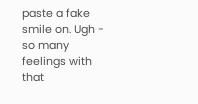paste a fake smile on. Ugh - so many feelings with that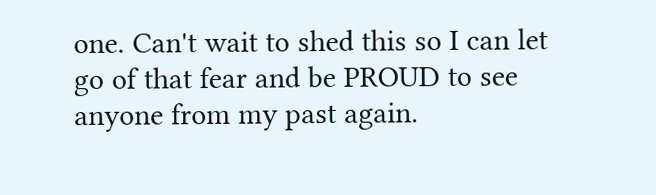one. Can't wait to shed this so I can let go of that fear and be PROUD to see anyone from my past again.